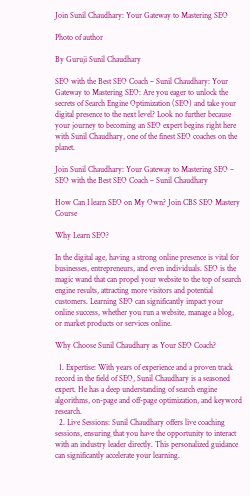Join Sunil Chaudhary: Your Gateway to Mastering SEO

Photo of author

By Guruji Sunil Chaudhary

SEO with the Best SEO Coach – Sunil Chaudhary: Your Gateway to Mastering SEO: Are you eager to unlock the secrets of Search Engine Optimization (SEO) and take your digital presence to the next level? Look no further because your journey to becoming an SEO expert begins right here with Sunil Chaudhary, one of the finest SEO coaches on the planet.

Join Sunil Chaudhary: Your Gateway to Mastering SEO – SEO with the Best SEO Coach – Sunil Chaudhary

How Can I learn SEO on My Own? Join CBS SEO Mastery Course

Why Learn SEO?

In the digital age, having a strong online presence is vital for businesses, entrepreneurs, and even individuals. SEO is the magic wand that can propel your website to the top of search engine results, attracting more visitors and potential customers. Learning SEO can significantly impact your online success, whether you run a website, manage a blog, or market products or services online.

Why Choose Sunil Chaudhary as Your SEO Coach?

  1. Expertise: With years of experience and a proven track record in the field of SEO, Sunil Chaudhary is a seasoned expert. He has a deep understanding of search engine algorithms, on-page and off-page optimization, and keyword research.
  2. Live Sessions: Sunil Chaudhary offers live coaching sessions, ensuring that you have the opportunity to interact with an industry leader directly. This personalized guidance can significantly accelerate your learning.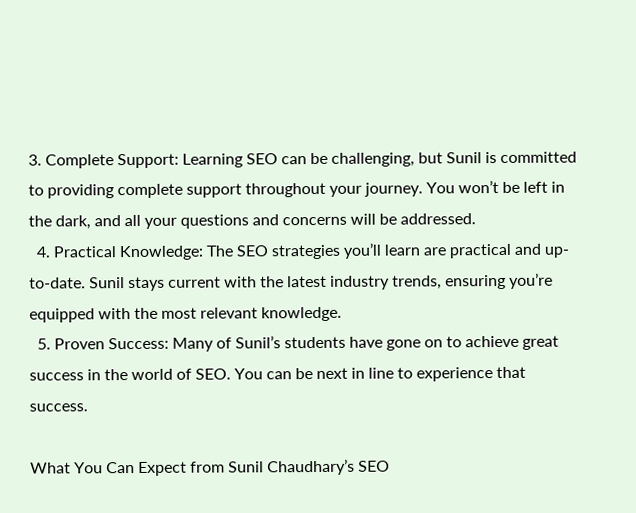3. Complete Support: Learning SEO can be challenging, but Sunil is committed to providing complete support throughout your journey. You won’t be left in the dark, and all your questions and concerns will be addressed.
  4. Practical Knowledge: The SEO strategies you’ll learn are practical and up-to-date. Sunil stays current with the latest industry trends, ensuring you’re equipped with the most relevant knowledge.
  5. Proven Success: Many of Sunil’s students have gone on to achieve great success in the world of SEO. You can be next in line to experience that success.

What You Can Expect from Sunil Chaudhary’s SEO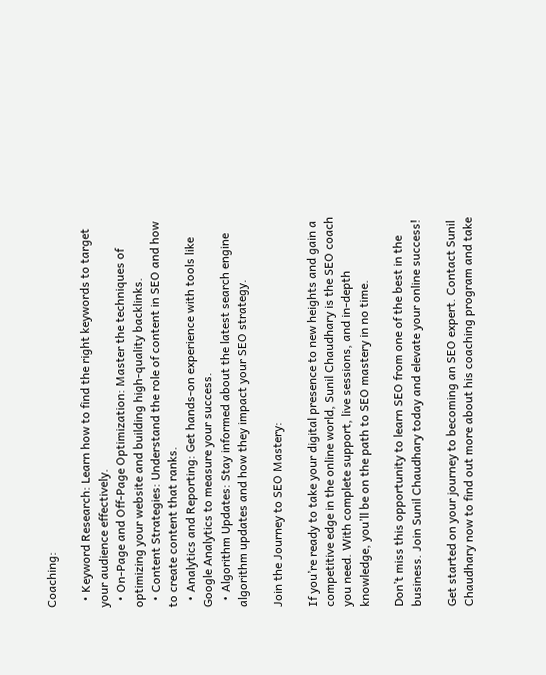Coaching:

  • Keyword Research: Learn how to find the right keywords to target your audience effectively.
  • On-Page and Off-Page Optimization: Master the techniques of optimizing your website and building high-quality backlinks.
  • Content Strategies: Understand the role of content in SEO and how to create content that ranks.
  • Analytics and Reporting: Get hands-on experience with tools like Google Analytics to measure your success.
  • Algorithm Updates: Stay informed about the latest search engine algorithm updates and how they impact your SEO strategy.

Join the Journey to SEO Mastery:

If you’re ready to take your digital presence to new heights and gain a competitive edge in the online world, Sunil Chaudhary is the SEO coach you need. With complete support, live sessions, and in-depth knowledge, you’ll be on the path to SEO mastery in no time.

Don’t miss this opportunity to learn SEO from one of the best in the business. Join Sunil Chaudhary today and elevate your online success!

Get started on your journey to becoming an SEO expert. Contact Sunil Chaudhary now to find out more about his coaching program and take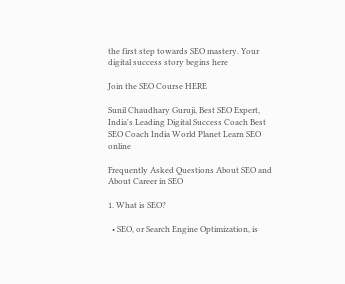the first step towards SEO mastery. Your digital success story begins here

Join the SEO Course HERE

Sunil Chaudhary Guruji, Best SEO Expert, India's Leading Digital Success Coach Best SEO Coach India World Planet Learn SEO online

Frequently Asked Questions About SEO and About Career in SEO

1. What is SEO?

  • SEO, or Search Engine Optimization, is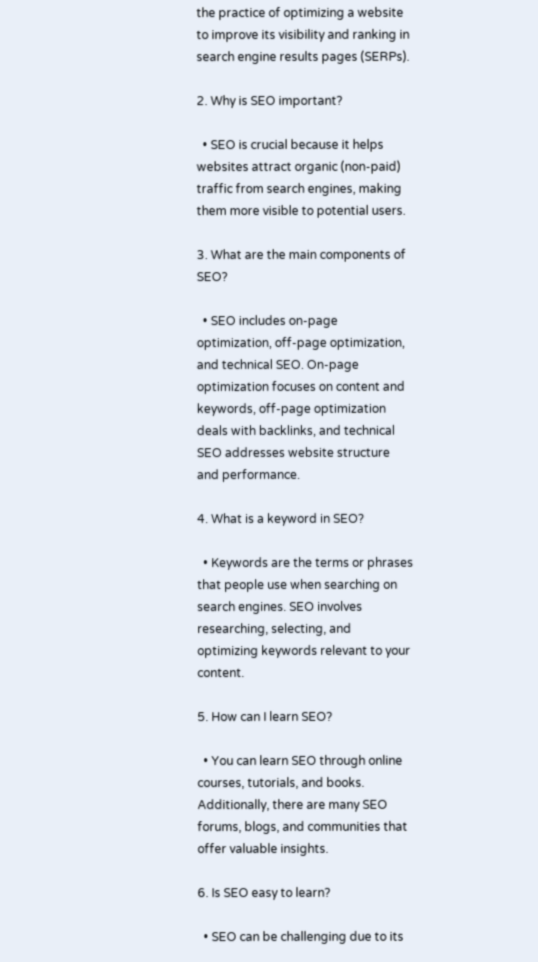the practice of optimizing a website to improve its visibility and ranking in search engine results pages (SERPs).

2. Why is SEO important?

  • SEO is crucial because it helps websites attract organic (non-paid) traffic from search engines, making them more visible to potential users.

3. What are the main components of SEO?

  • SEO includes on-page optimization, off-page optimization, and technical SEO. On-page optimization focuses on content and keywords, off-page optimization deals with backlinks, and technical SEO addresses website structure and performance.

4. What is a keyword in SEO?

  • Keywords are the terms or phrases that people use when searching on search engines. SEO involves researching, selecting, and optimizing keywords relevant to your content.

5. How can I learn SEO?

  • You can learn SEO through online courses, tutorials, and books. Additionally, there are many SEO forums, blogs, and communities that offer valuable insights.

6. Is SEO easy to learn?

  • SEO can be challenging due to its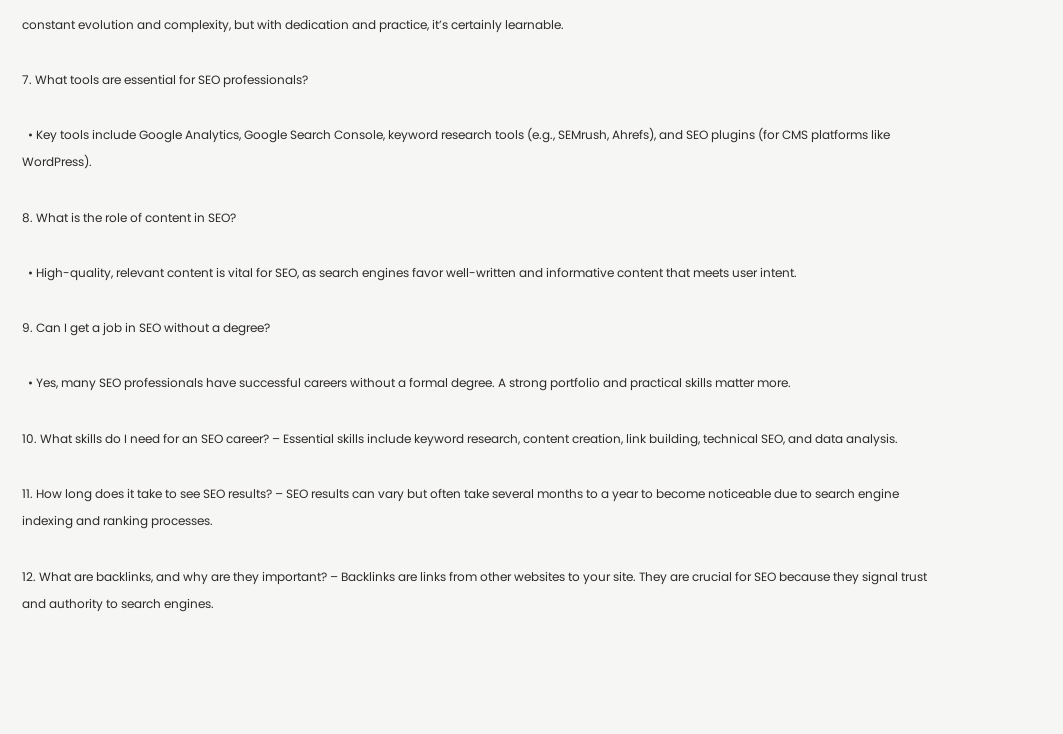constant evolution and complexity, but with dedication and practice, it’s certainly learnable.

7. What tools are essential for SEO professionals?

  • Key tools include Google Analytics, Google Search Console, keyword research tools (e.g., SEMrush, Ahrefs), and SEO plugins (for CMS platforms like WordPress).

8. What is the role of content in SEO?

  • High-quality, relevant content is vital for SEO, as search engines favor well-written and informative content that meets user intent.

9. Can I get a job in SEO without a degree?

  • Yes, many SEO professionals have successful careers without a formal degree. A strong portfolio and practical skills matter more.

10. What skills do I need for an SEO career? – Essential skills include keyword research, content creation, link building, technical SEO, and data analysis.

11. How long does it take to see SEO results? – SEO results can vary but often take several months to a year to become noticeable due to search engine indexing and ranking processes.

12. What are backlinks, and why are they important? – Backlinks are links from other websites to your site. They are crucial for SEO because they signal trust and authority to search engines.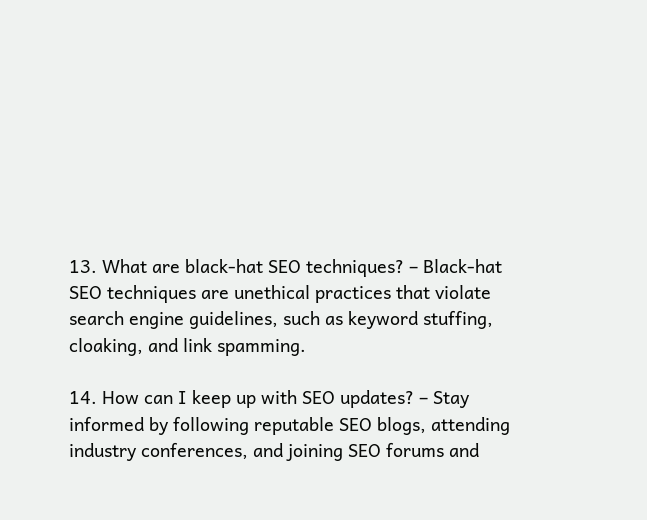13. What are black-hat SEO techniques? – Black-hat SEO techniques are unethical practices that violate search engine guidelines, such as keyword stuffing, cloaking, and link spamming.

14. How can I keep up with SEO updates? – Stay informed by following reputable SEO blogs, attending industry conferences, and joining SEO forums and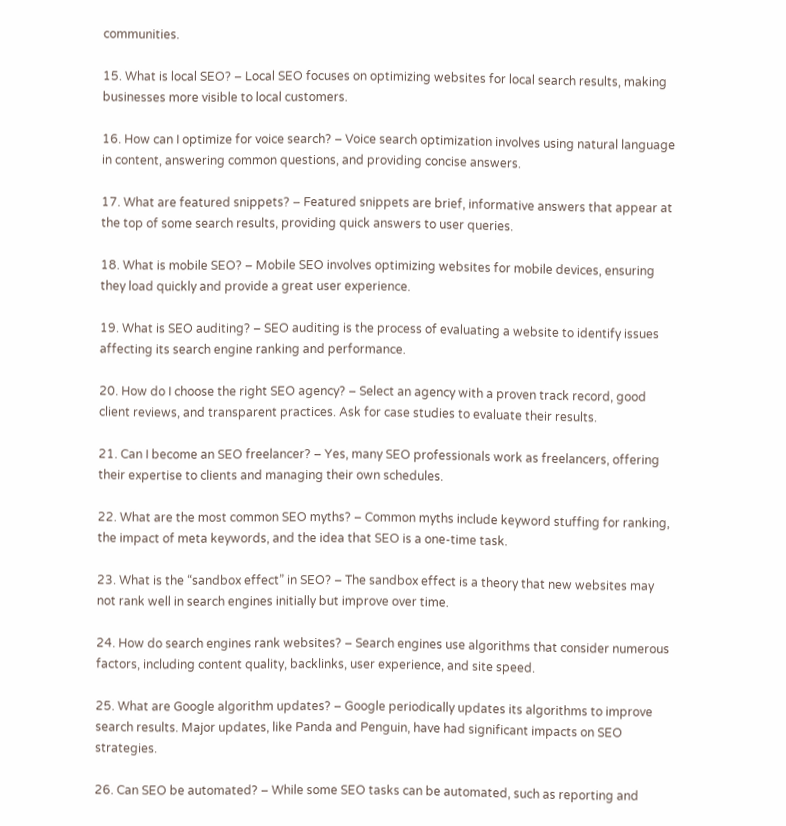communities.

15. What is local SEO? – Local SEO focuses on optimizing websites for local search results, making businesses more visible to local customers.

16. How can I optimize for voice search? – Voice search optimization involves using natural language in content, answering common questions, and providing concise answers.

17. What are featured snippets? – Featured snippets are brief, informative answers that appear at the top of some search results, providing quick answers to user queries.

18. What is mobile SEO? – Mobile SEO involves optimizing websites for mobile devices, ensuring they load quickly and provide a great user experience.

19. What is SEO auditing? – SEO auditing is the process of evaluating a website to identify issues affecting its search engine ranking and performance.

20. How do I choose the right SEO agency? – Select an agency with a proven track record, good client reviews, and transparent practices. Ask for case studies to evaluate their results.

21. Can I become an SEO freelancer? – Yes, many SEO professionals work as freelancers, offering their expertise to clients and managing their own schedules.

22. What are the most common SEO myths? – Common myths include keyword stuffing for ranking, the impact of meta keywords, and the idea that SEO is a one-time task.

23. What is the “sandbox effect” in SEO? – The sandbox effect is a theory that new websites may not rank well in search engines initially but improve over time.

24. How do search engines rank websites? – Search engines use algorithms that consider numerous factors, including content quality, backlinks, user experience, and site speed.

25. What are Google algorithm updates? – Google periodically updates its algorithms to improve search results. Major updates, like Panda and Penguin, have had significant impacts on SEO strategies.

26. Can SEO be automated? – While some SEO tasks can be automated, such as reporting and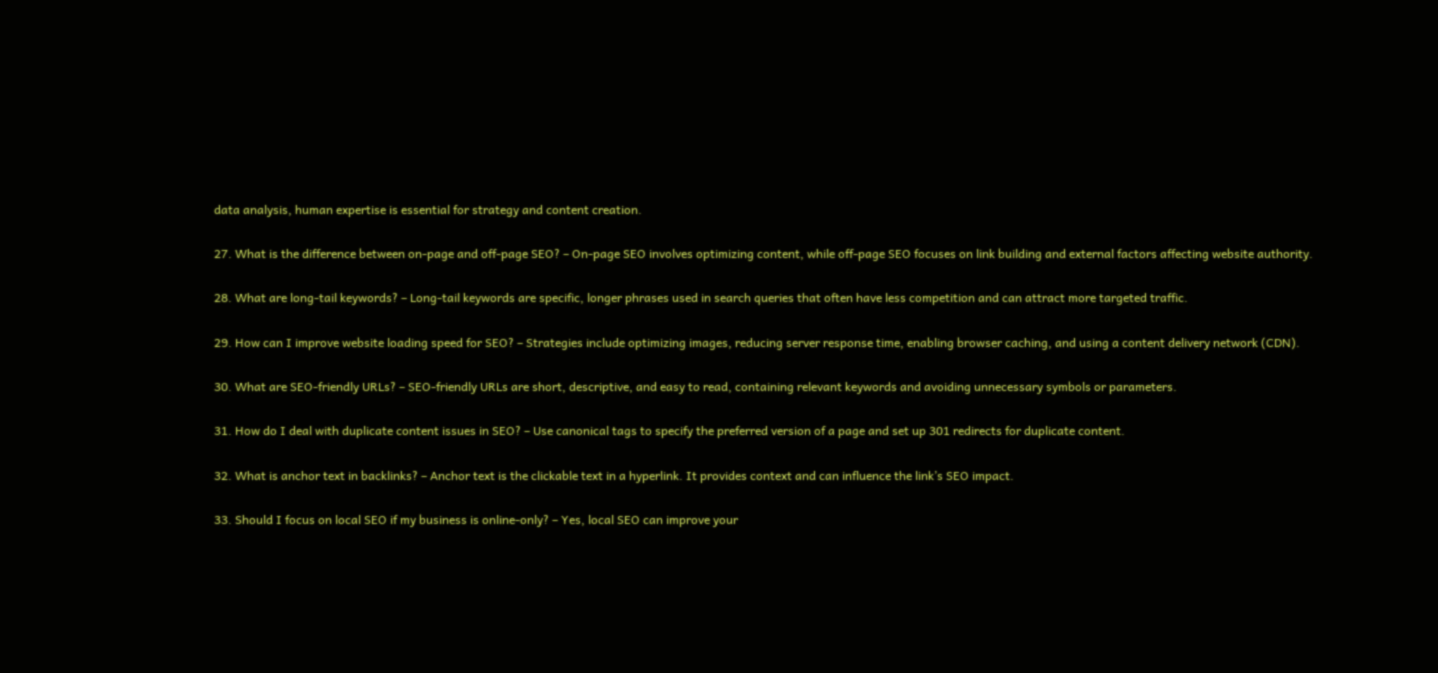data analysis, human expertise is essential for strategy and content creation.

27. What is the difference between on-page and off-page SEO? – On-page SEO involves optimizing content, while off-page SEO focuses on link building and external factors affecting website authority.

28. What are long-tail keywords? – Long-tail keywords are specific, longer phrases used in search queries that often have less competition and can attract more targeted traffic.

29. How can I improve website loading speed for SEO? – Strategies include optimizing images, reducing server response time, enabling browser caching, and using a content delivery network (CDN).

30. What are SEO-friendly URLs? – SEO-friendly URLs are short, descriptive, and easy to read, containing relevant keywords and avoiding unnecessary symbols or parameters.

31. How do I deal with duplicate content issues in SEO? – Use canonical tags to specify the preferred version of a page and set up 301 redirects for duplicate content.

32. What is anchor text in backlinks? – Anchor text is the clickable text in a hyperlink. It provides context and can influence the link’s SEO impact.

33. Should I focus on local SEO if my business is online-only? – Yes, local SEO can improve your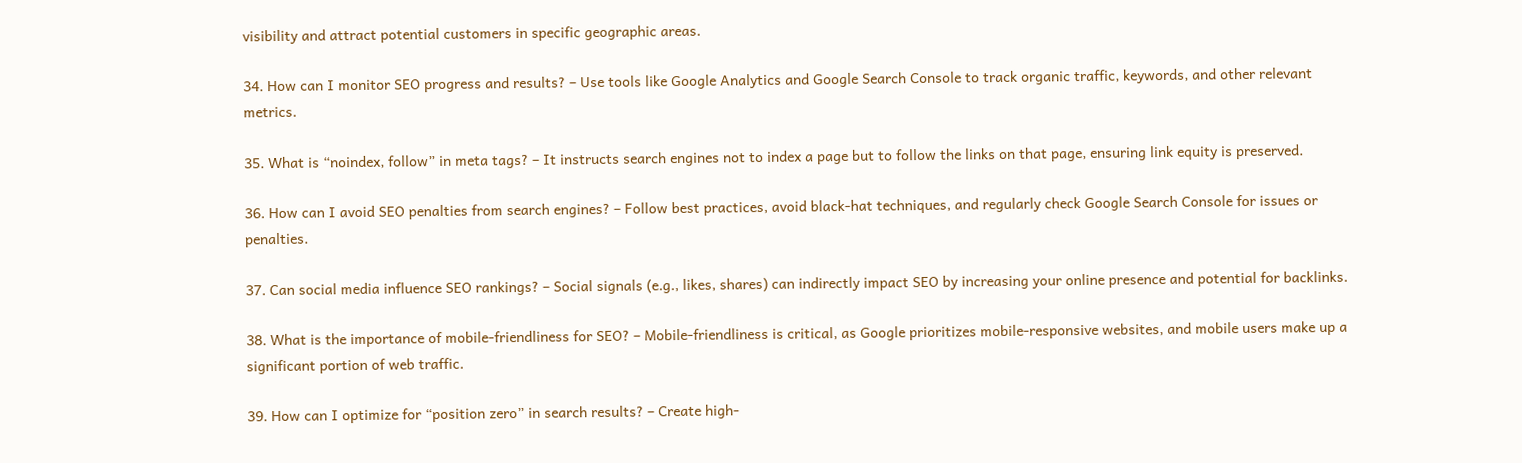visibility and attract potential customers in specific geographic areas.

34. How can I monitor SEO progress and results? – Use tools like Google Analytics and Google Search Console to track organic traffic, keywords, and other relevant metrics.

35. What is “noindex, follow” in meta tags? – It instructs search engines not to index a page but to follow the links on that page, ensuring link equity is preserved.

36. How can I avoid SEO penalties from search engines? – Follow best practices, avoid black-hat techniques, and regularly check Google Search Console for issues or penalties.

37. Can social media influence SEO rankings? – Social signals (e.g., likes, shares) can indirectly impact SEO by increasing your online presence and potential for backlinks.

38. What is the importance of mobile-friendliness for SEO? – Mobile-friendliness is critical, as Google prioritizes mobile-responsive websites, and mobile users make up a significant portion of web traffic.

39. How can I optimize for “position zero” in search results? – Create high-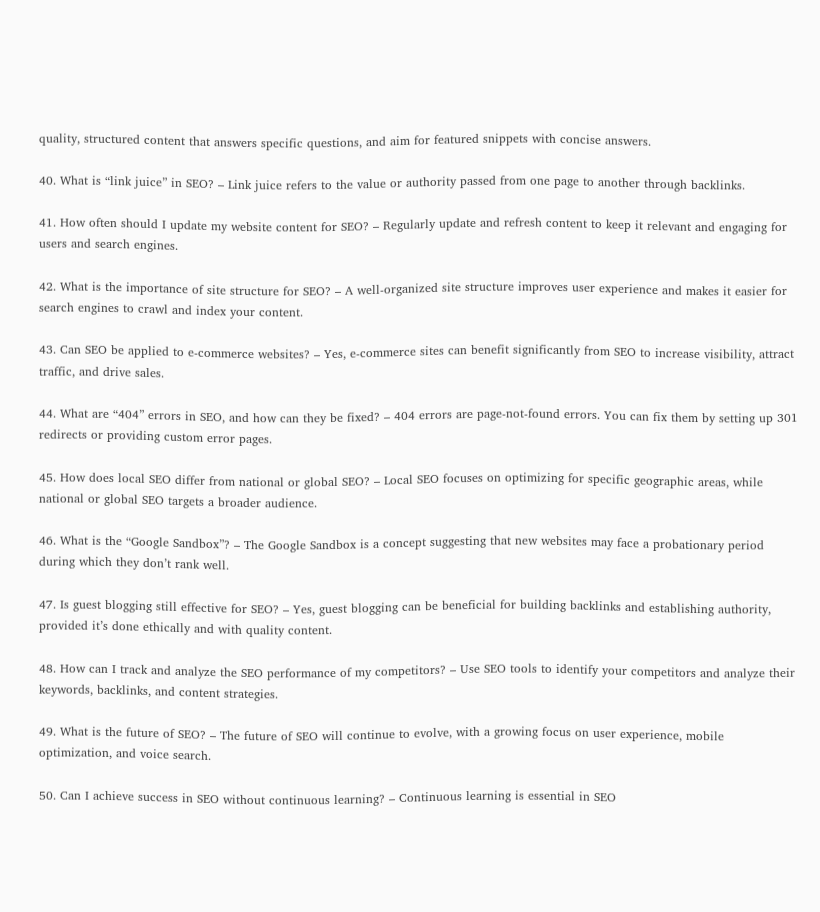quality, structured content that answers specific questions, and aim for featured snippets with concise answers.

40. What is “link juice” in SEO? – Link juice refers to the value or authority passed from one page to another through backlinks.

41. How often should I update my website content for SEO? – Regularly update and refresh content to keep it relevant and engaging for users and search engines.

42. What is the importance of site structure for SEO? – A well-organized site structure improves user experience and makes it easier for search engines to crawl and index your content.

43. Can SEO be applied to e-commerce websites? – Yes, e-commerce sites can benefit significantly from SEO to increase visibility, attract traffic, and drive sales.

44. What are “404” errors in SEO, and how can they be fixed? – 404 errors are page-not-found errors. You can fix them by setting up 301 redirects or providing custom error pages.

45. How does local SEO differ from national or global SEO? – Local SEO focuses on optimizing for specific geographic areas, while national or global SEO targets a broader audience.

46. What is the “Google Sandbox”? – The Google Sandbox is a concept suggesting that new websites may face a probationary period during which they don’t rank well.

47. Is guest blogging still effective for SEO? – Yes, guest blogging can be beneficial for building backlinks and establishing authority, provided it’s done ethically and with quality content.

48. How can I track and analyze the SEO performance of my competitors? – Use SEO tools to identify your competitors and analyze their keywords, backlinks, and content strategies.

49. What is the future of SEO? – The future of SEO will continue to evolve, with a growing focus on user experience, mobile optimization, and voice search.

50. Can I achieve success in SEO without continuous learning? – Continuous learning is essential in SEO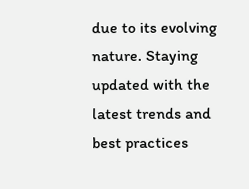due to its evolving nature. Staying updated with the latest trends and best practices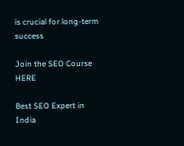is crucial for long-term success

Join the SEO Course HERE

Best SEO Expert in India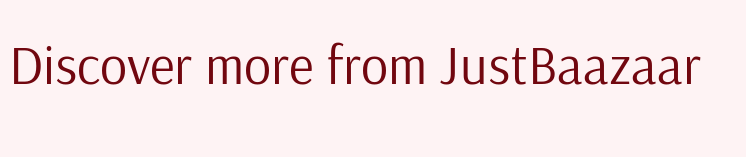Discover more from JustBaazaar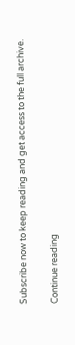Subscribe now to keep reading and get access to the full archive.

Continue reading